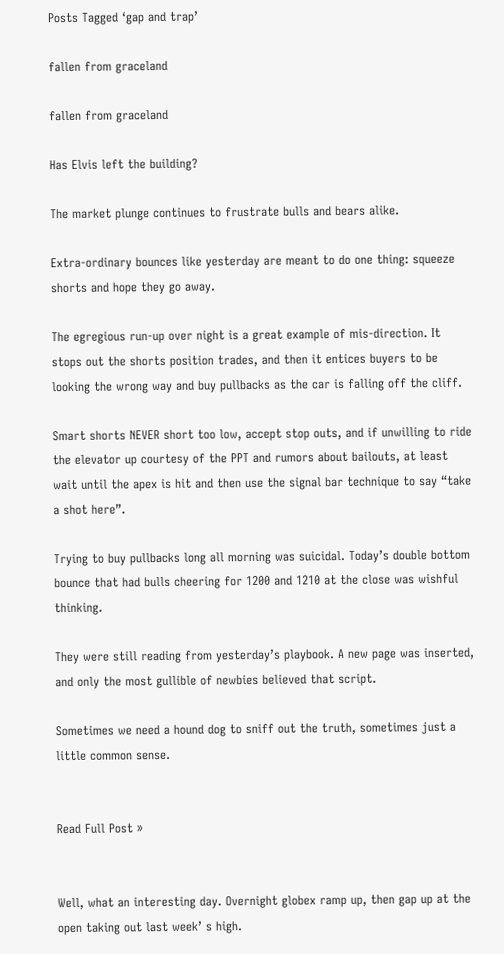Posts Tagged ‘gap and trap’

fallen from graceland

fallen from graceland

Has Elvis left the building?

The market plunge continues to frustrate bulls and bears alike.

Extra-ordinary bounces like yesterday are meant to do one thing: squeeze shorts and hope they go away.

The egregious run-up over night is a great example of mis-direction. It stops out the shorts position trades, and then it entices buyers to be looking the wrong way and buy pullbacks as the car is falling off the cliff.

Smart shorts NEVER short too low, accept stop outs, and if unwilling to ride the elevator up courtesy of the PPT and rumors about bailouts, at least wait until the apex is hit and then use the signal bar technique to say “take a shot here”.

Trying to buy pullbacks long all morning was suicidal. Today’s double bottom bounce that had bulls cheering for 1200 and 1210 at the close was wishful thinking.

They were still reading from yesterday’s playbook. A new page was inserted, and only the most gullible of newbies believed that script.

Sometimes we need a hound dog to sniff out the truth, sometimes just a little common sense.


Read Full Post »


Well, what an interesting day. Overnight globex ramp up, then gap up at the open taking out last week’ s high.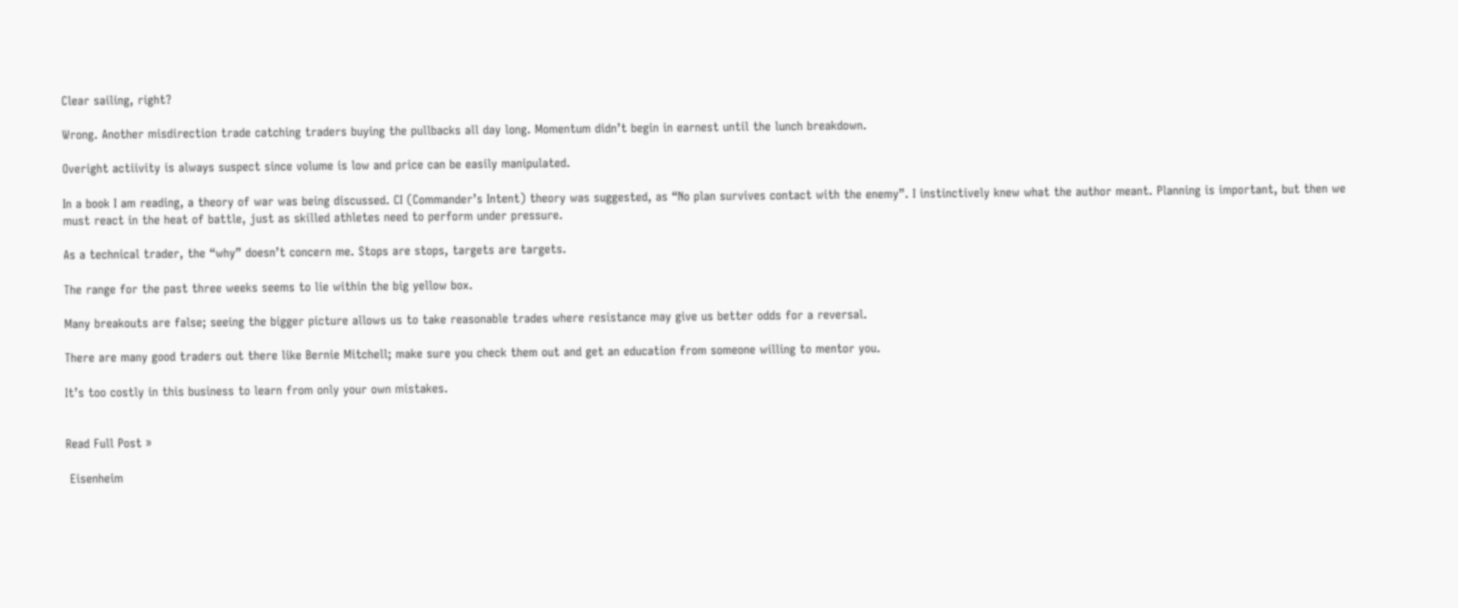Clear sailing, right?

Wrong. Another misdirection trade catching traders buying the pullbacks all day long. Momentum didn’t begin in earnest until the lunch breakdown.

Overight actiivity is always suspect since volume is low and price can be easily manipulated.

In a book I am reading, a theory of war was being discussed. CI (Commander’s Intent) theory was suggested, as “No plan survives contact with the enemy”. I instinctively knew what the author meant. Planning is important, but then we must react in the heat of battle, just as skilled athletes need to perform under pressure.

As a technical trader, the “why” doesn’t concern me. Stops are stops, targets are targets.

The range for the past three weeks seems to lie within the big yellow box.

Many breakouts are false; seeing the bigger picture allows us to take reasonable trades where resistance may give us better odds for a reversal.

There are many good traders out there like Bernie Mitchell; make sure you check them out and get an education from someone willing to mentor you.

It’s too costly in this business to learn from only your own mistakes.


Read Full Post »

 Eisenheim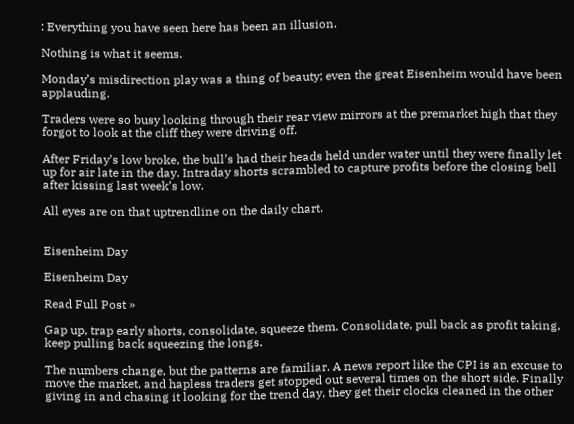: Everything you have seen here has been an illusion.

Nothing is what it seems.

Monday’s misdirection play was a thing of beauty; even the great Eisenheim would have been applauding.

Traders were so busy looking through their rear view mirrors at the premarket high that they forgot to look at the cliff they were driving off.

After Friday’s low broke, the bull’s had their heads held under water until they were finally let up for air late in the day. Intraday shorts scrambled to capture profits before the closing bell after kissing last week’s low.

All eyes are on that uptrendline on the daily chart.


Eisenheim Day

Eisenheim Day

Read Full Post »

Gap up, trap early shorts, consolidate, squeeze them. Consolidate, pull back as profit taking, keep pulling back squeezing the longs.

The numbers change, but the patterns are familiar. A news report like the CPI is an excuse to move the market, and hapless traders get stopped out several times on the short side. Finally giving in and chasing it looking for the trend day, they get their clocks cleaned in the other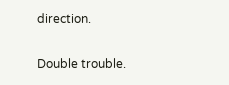direction.

Double trouble.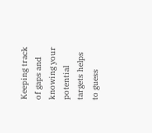Keeping track of gaps and knowing your potential targets helps to guess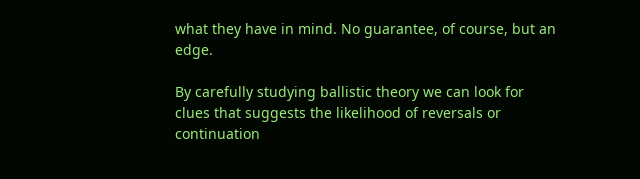what they have in mind. No guarantee, of course, but an edge.

By carefully studying ballistic theory we can look for clues that suggests the likelihood of reversals or continuation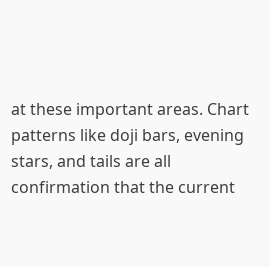at these important areas. Chart patterns like doji bars, evening stars, and tails are all confirmation that the current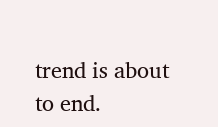trend is about to end.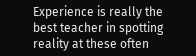Experience is really the best teacher in spotting reality at these often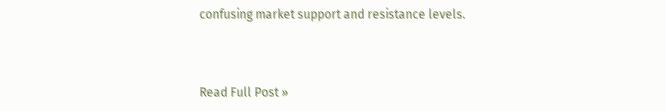confusing market support and resistance levels.



Read Full Post »